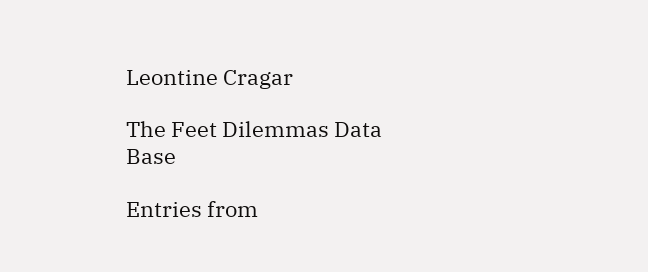Leontine Cragar

The Feet Dilemmas Data Base

Entries from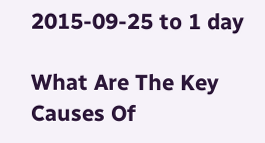2015-09-25 to 1 day

What Are The Key Causes Of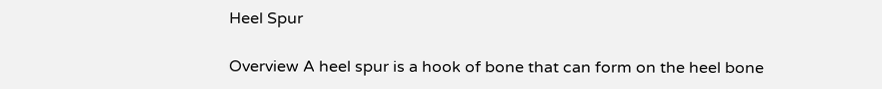Heel Spur

Overview A heel spur is a hook of bone that can form on the heel bone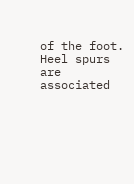of the foot. Heel spurs are associated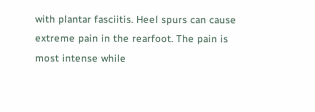with plantar fasciitis. Heel spurs can cause extreme pain in the rearfoot. The pain is most intense while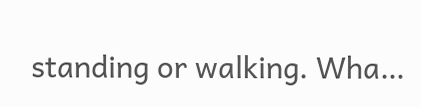standing or walking. Wha…